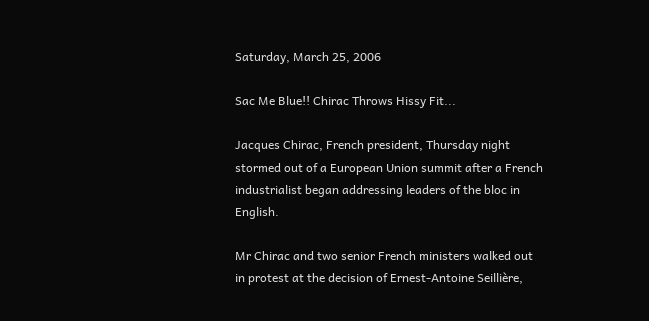Saturday, March 25, 2006

Sac Me Blue!! Chirac Throws Hissy Fit...

Jacques Chirac, French president, Thursday night stormed out of a European Union summit after a French industrialist began addressing leaders of the bloc in English.

Mr Chirac and two senior French ministers walked out in protest at the decision of Ernest-Antoine Seillière,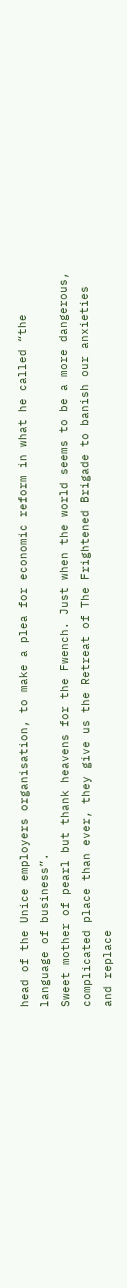head of the Unice employers organisation, to make a plea for economic reform in what he called “the language of business”.
Sweet mother of pearl but thank heavens for the Fwench. Just when the world seems to be a more dangerous, complicated place than ever, they give us the Retreat of The Frightened Brigade to banish our anxieties and replace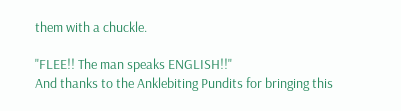them with a chuckle.

"FLEE!! The man speaks ENGLISH!!"
And thanks to the Anklebiting Pundits for bringing this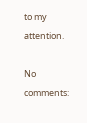to my attention.

No comments: